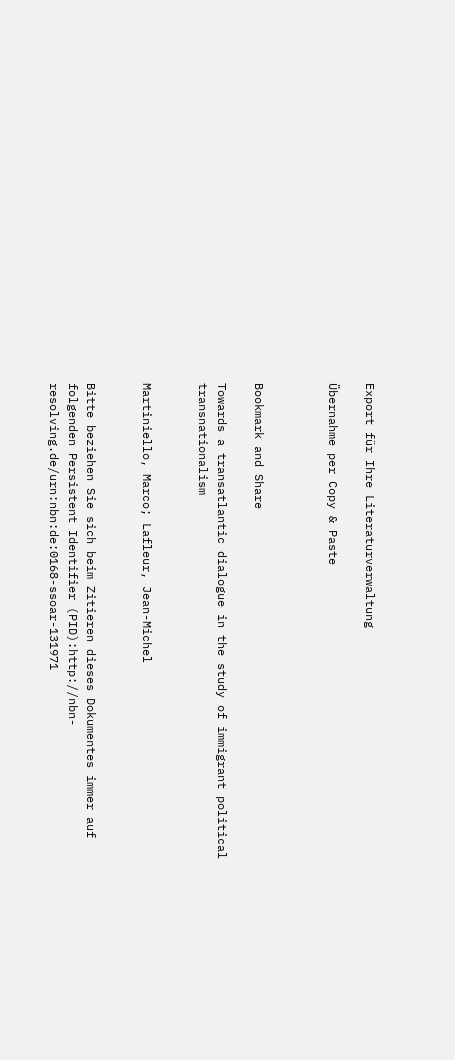Export für Ihre Literaturverwaltung

Übernahme per Copy & Paste



Bookmark and Share

Towards a transatlantic dialogue in the study of immigrant political transnationalism


Martiniello, Marco; Lafleur, Jean-Michel


Bitte beziehen Sie sich beim Zitieren dieses Dokumentes immer auf folgenden Persistent Identifier (PID):http://nbn-resolving.de/urn:nbn:de:0168-ssoar-131971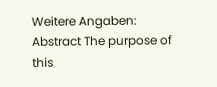Weitere Angaben:
Abstract The purpose of this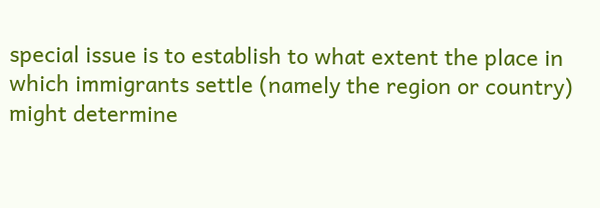special issue is to establish to what extent the place in which immigrants settle (namely the region or country) might determine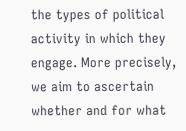the types of political activity in which they engage. More precisely, we aim to ascertain whether and for what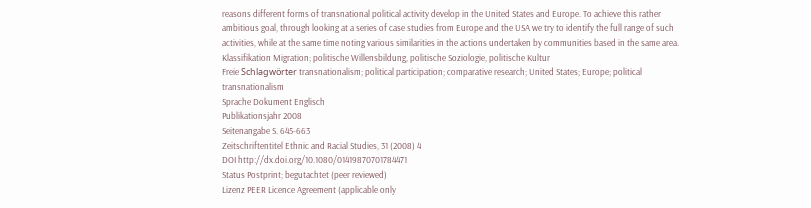reasons different forms of transnational political activity develop in the United States and Europe. To achieve this rather ambitious goal, through looking at a series of case studies from Europe and the USA we try to identify the full range of such activities, while at the same time noting various similarities in the actions undertaken by communities based in the same area.
Klassifikation Migration; politische Willensbildung, politische Soziologie, politische Kultur
Freie Schlagwörter transnationalism; political participation; comparative research; United States; Europe; political transnationalism
Sprache Dokument Englisch
Publikationsjahr 2008
Seitenangabe S. 645-663
Zeitschriftentitel Ethnic and Racial Studies, 31 (2008) 4
DOI http://dx.doi.org/10.1080/01419870701784471
Status Postprint; begutachtet (peer reviewed)
Lizenz PEER Licence Agreement (applicable only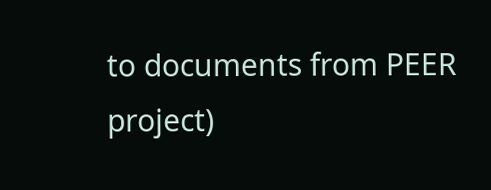to documents from PEER project)